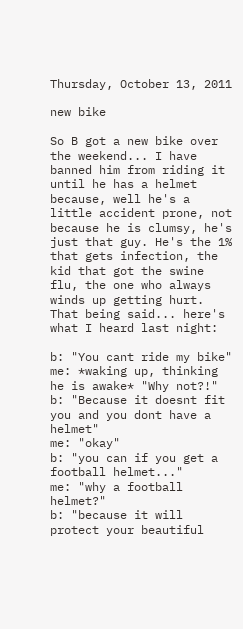Thursday, October 13, 2011

new bike

So B got a new bike over the weekend... I have banned him from riding it until he has a helmet because, well he's a little accident prone, not because he is clumsy, he's just that guy. He's the 1% that gets infection, the kid that got the swine flu, the one who always winds up getting hurt. That being said... here's what I heard last night:

b: "You cant ride my bike"
me: *waking up, thinking he is awake* "Why not?!"
b: "Because it doesnt fit you and you dont have a helmet"
me: "okay"
b: "you can if you get a football helmet..."
me: "why a football helmet?"
b: "because it will protect your beautiful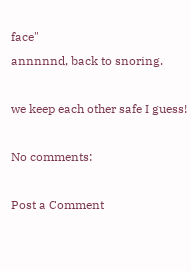face"
annnnnd, back to snoring.

we keep each other safe I guess!

No comments:

Post a Comment